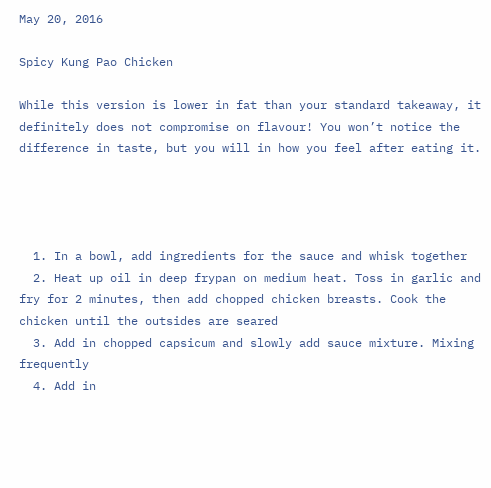May 20, 2016

Spicy Kung Pao Chicken

While this version is lower in fat than your standard takeaway, it definitely does not compromise on flavour! You won’t notice the difference in taste, but you will in how you feel after eating it.




  1. In a bowl, add ingredients for the sauce and whisk together
  2. Heat up oil in deep frypan on medium heat. Toss in garlic and fry for 2 minutes, then add chopped chicken breasts. Cook the chicken until the outsides are seared
  3. Add in chopped capsicum and slowly add sauce mixture. Mixing frequently
  4. Add in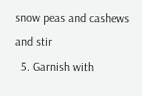snow peas and cashews and stir
  5. Garnish with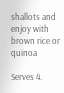shallots and enjoy with brown rice or quinoa

Serves 4.